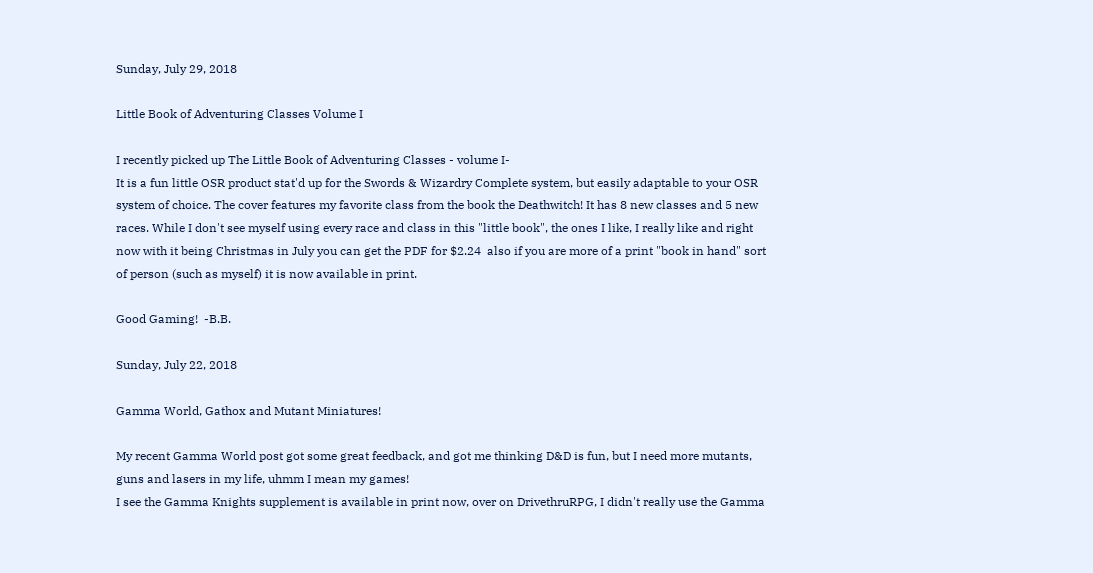Sunday, July 29, 2018

Little Book of Adventuring Classes Volume I

I recently picked up The Little Book of Adventuring Classes - volume I-
It is a fun little OSR product stat'd up for the Swords & Wizardry Complete system, but easily adaptable to your OSR system of choice. The cover features my favorite class from the book the Deathwitch! It has 8 new classes and 5 new races. While I don't see myself using every race and class in this "little book", the ones I like, I really like and right now with it being Christmas in July you can get the PDF for $2.24  also if you are more of a print "book in hand" sort of person (such as myself) it is now available in print.

Good Gaming!  -B.B.

Sunday, July 22, 2018

Gamma World, Gathox and Mutant Miniatures!

My recent Gamma World post got some great feedback, and got me thinking D&D is fun, but I need more mutants, guns and lasers in my life, uhmm I mean my games!
I see the Gamma Knights supplement is available in print now, over on DrivethruRPG, I didn't really use the Gamma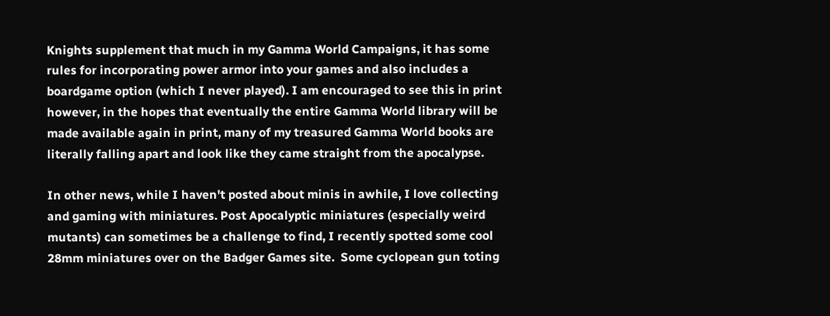Knights supplement that much in my Gamma World Campaigns, it has some rules for incorporating power armor into your games and also includes a boardgame option (which I never played). I am encouraged to see this in print however, in the hopes that eventually the entire Gamma World library will be made available again in print, many of my treasured Gamma World books are literally falling apart and look like they came straight from the apocalypse.

In other news, while I haven't posted about minis in awhile, I love collecting and gaming with miniatures. Post Apocalyptic miniatures (especially weird mutants) can sometimes be a challenge to find, I recently spotted some cool 28mm miniatures over on the Badger Games site.  Some cyclopean gun toting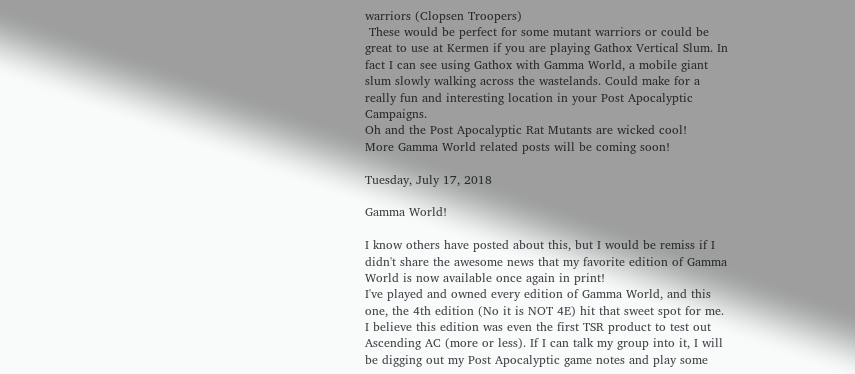warriors (Clopsen Troopers)
 These would be perfect for some mutant warriors or could be great to use at Kermen if you are playing Gathox Vertical Slum. In fact I can see using Gathox with Gamma World, a mobile giant slum slowly walking across the wastelands. Could make for a really fun and interesting location in your Post Apocalyptic Campaigns.
Oh and the Post Apocalyptic Rat Mutants are wicked cool!
More Gamma World related posts will be coming soon!

Tuesday, July 17, 2018

Gamma World!

I know others have posted about this, but I would be remiss if I didn't share the awesome news that my favorite edition of Gamma World is now available once again in print!
I've played and owned every edition of Gamma World, and this one, the 4th edition (No it is NOT 4E) hit that sweet spot for me. I believe this edition was even the first TSR product to test out Ascending AC (more or less). If I can talk my group into it, I will be digging out my Post Apocalyptic game notes and play some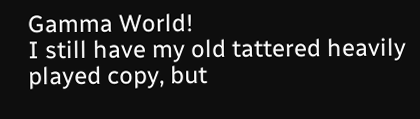Gamma World!
I still have my old tattered heavily played copy, but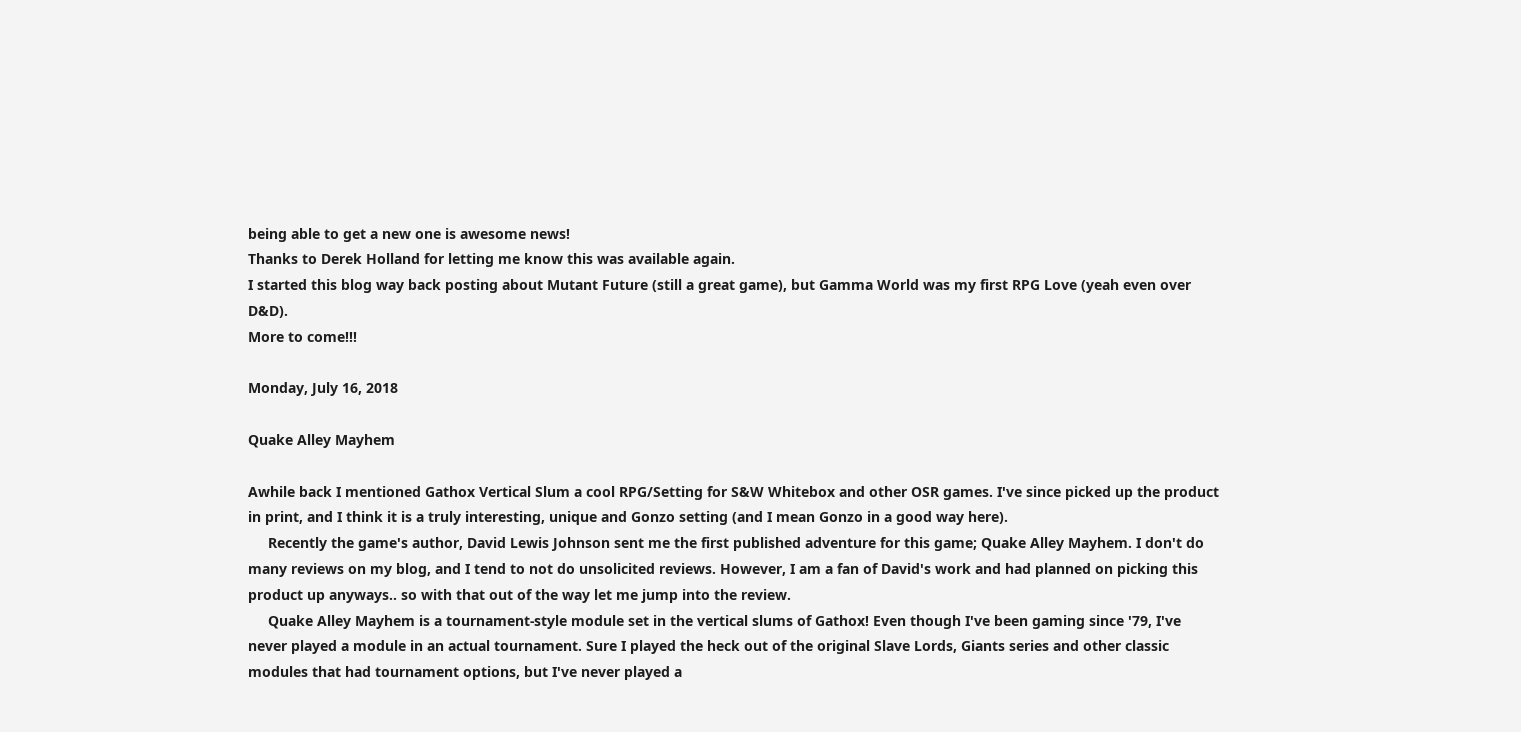being able to get a new one is awesome news!
Thanks to Derek Holland for letting me know this was available again.
I started this blog way back posting about Mutant Future (still a great game), but Gamma World was my first RPG Love (yeah even over D&D).
More to come!!!

Monday, July 16, 2018

Quake Alley Mayhem

Awhile back I mentioned Gathox Vertical Slum a cool RPG/Setting for S&W Whitebox and other OSR games. I've since picked up the product in print, and I think it is a truly interesting, unique and Gonzo setting (and I mean Gonzo in a good way here).
     Recently the game's author, David Lewis Johnson sent me the first published adventure for this game; Quake Alley Mayhem. I don't do many reviews on my blog, and I tend to not do unsolicited reviews. However, I am a fan of David's work and had planned on picking this product up anyways.. so with that out of the way let me jump into the review.
     Quake Alley Mayhem is a tournament-style module set in the vertical slums of Gathox! Even though I've been gaming since '79, I've never played a module in an actual tournament. Sure I played the heck out of the original Slave Lords, Giants series and other classic modules that had tournament options, but I've never played a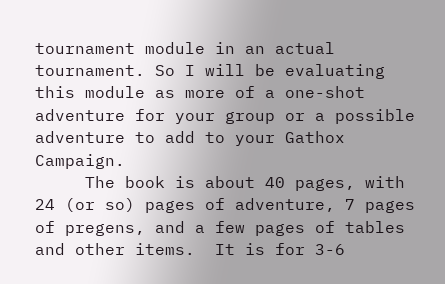tournament module in an actual tournament. So I will be evaluating this module as more of a one-shot adventure for your group or a possible adventure to add to your Gathox Campaign.
     The book is about 40 pages, with 24 (or so) pages of adventure, 7 pages of pregens, and a few pages of tables and other items.  It is for 3-6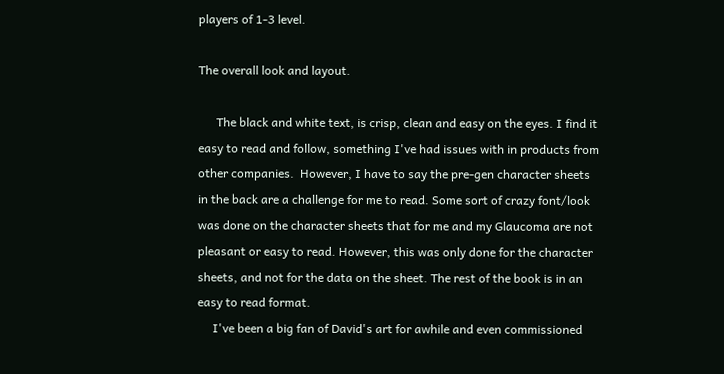players of 1-3 level.

The overall look and layout.

      The black and white text, is crisp, clean and easy on the eyes. I find it easy to read and follow, something I've had issues with in products from other companies.  However, I have to say the pre-gen character sheets in the back are a challenge for me to read. Some sort of crazy font/look was done on the character sheets that for me and my Glaucoma are not pleasant or easy to read. However, this was only done for the character sheets, and not for the data on the sheet. The rest of the book is in an easy to read format.
     I've been a big fan of David's art for awhile and even commissioned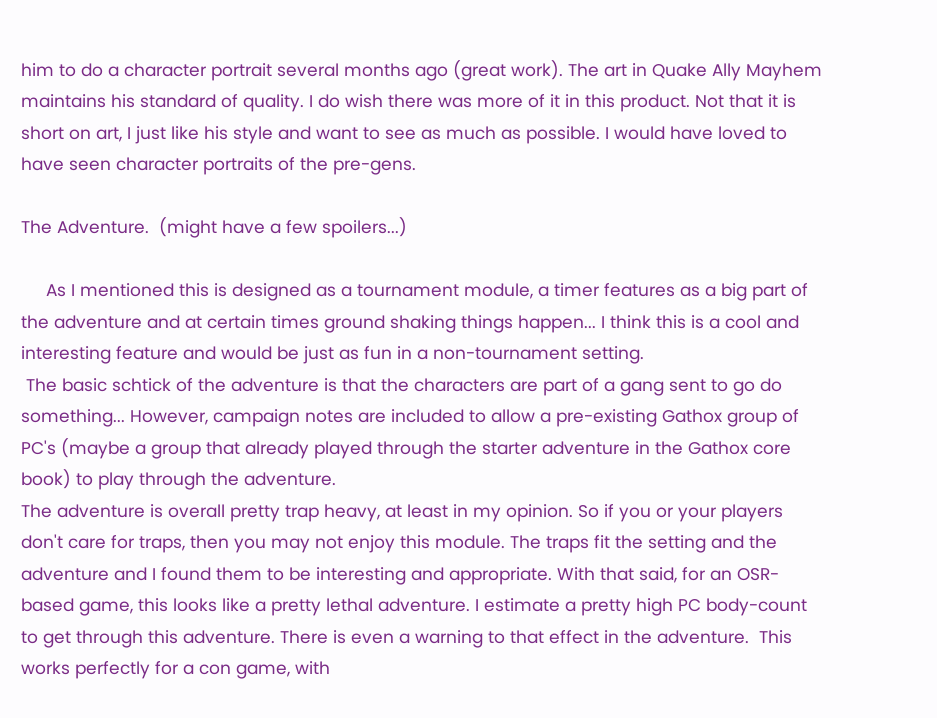him to do a character portrait several months ago (great work). The art in Quake Ally Mayhem maintains his standard of quality. I do wish there was more of it in this product. Not that it is short on art, I just like his style and want to see as much as possible. I would have loved to have seen character portraits of the pre-gens.

The Adventure.  (might have a few spoilers...)

     As I mentioned this is designed as a tournament module, a timer features as a big part of the adventure and at certain times ground shaking things happen... I think this is a cool and interesting feature and would be just as fun in a non-tournament setting.
 The basic schtick of the adventure is that the characters are part of a gang sent to go do something... However, campaign notes are included to allow a pre-existing Gathox group of PC's (maybe a group that already played through the starter adventure in the Gathox core book) to play through the adventure.
The adventure is overall pretty trap heavy, at least in my opinion. So if you or your players don't care for traps, then you may not enjoy this module. The traps fit the setting and the adventure and I found them to be interesting and appropriate. With that said, for an OSR-based game, this looks like a pretty lethal adventure. I estimate a pretty high PC body-count to get through this adventure. There is even a warning to that effect in the adventure.  This works perfectly for a con game, with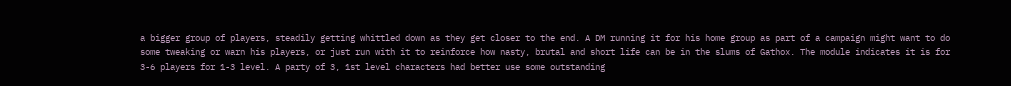a bigger group of players, steadily getting whittled down as they get closer to the end. A DM running it for his home group as part of a campaign might want to do some tweaking or warn his players, or just run with it to reinforce how nasty, brutal and short life can be in the slums of Gathox. The module indicates it is for 3-6 players for 1-3 level. A party of 3, 1st level characters had better use some outstanding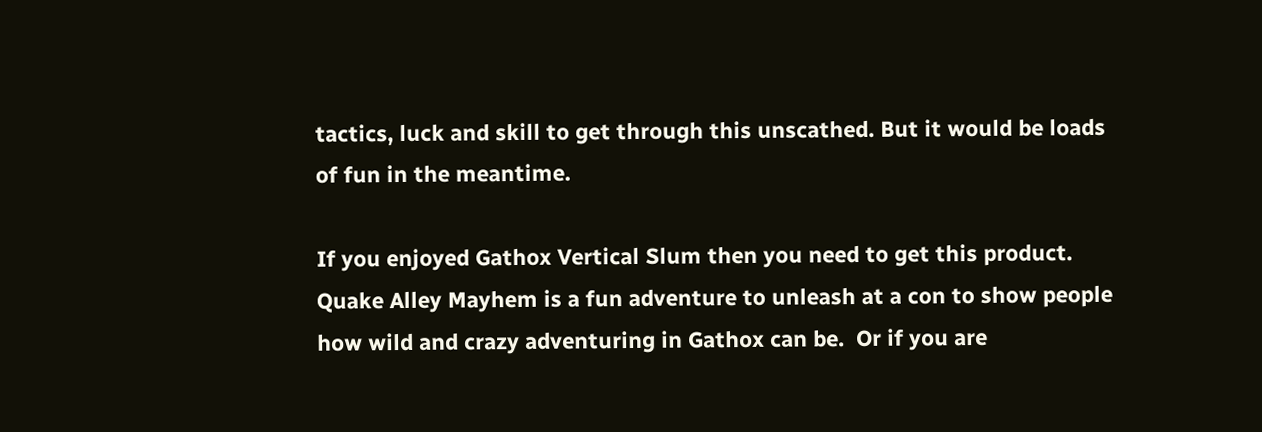tactics, luck and skill to get through this unscathed. But it would be loads of fun in the meantime.

If you enjoyed Gathox Vertical Slum then you need to get this product. Quake Alley Mayhem is a fun adventure to unleash at a con to show people how wild and crazy adventuring in Gathox can be.  Or if you are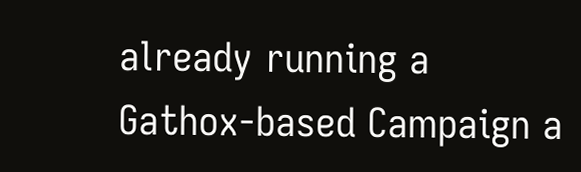already running a Gathox-based Campaign a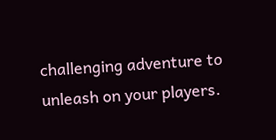challenging adventure to unleash on your players.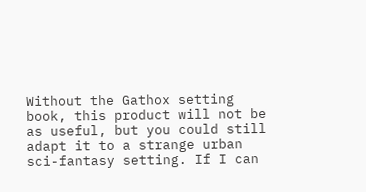Without the Gathox setting book, this product will not be as useful, but you could still adapt it to a strange urban sci-fantasy setting. If I can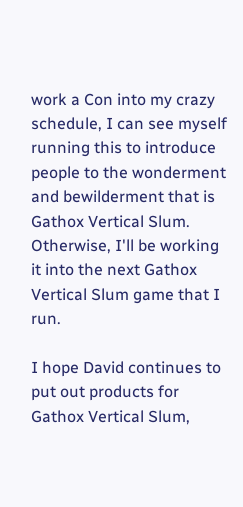work a Con into my crazy schedule, I can see myself running this to introduce people to the wonderment and bewilderment that is Gathox Vertical Slum. Otherwise, I'll be working it into the next Gathox Vertical Slum game that I run.

I hope David continues to put out products for Gathox Vertical Slum,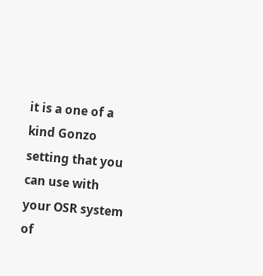it is a one of a kind Gonzo setting that you can use with your OSR system of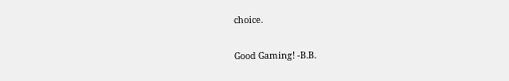choice.

Good Gaming! -B.B.